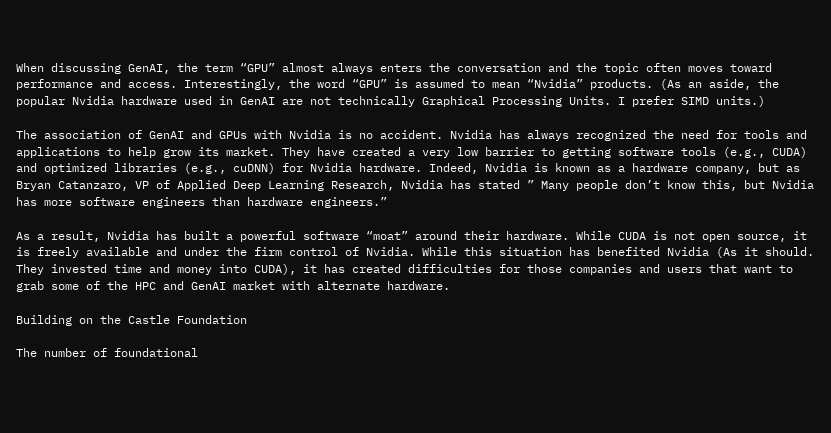When discussing GenAI, the term “GPU” almost always enters the conversation and the topic often moves toward performance and access. Interestingly, the word “GPU” is assumed to mean “Nvidia” products. (As an aside, the popular Nvidia hardware used in GenAI are not technically Graphical Processing Units. I prefer SIMD units.)

The association of GenAI and GPUs with Nvidia is no accident. Nvidia has always recognized the need for tools and applications to help grow its market. They have created a very low barrier to getting software tools (e.g., CUDA) and optimized libraries (e.g., cuDNN) for Nvidia hardware. Indeed, Nvidia is known as a hardware company, but as Bryan Catanzaro, VP of Applied Deep Learning Research, Nvidia has stated ” Many people don’t know this, but Nvidia has more software engineers than hardware engineers.”

As a result, Nvidia has built a powerful software “moat” around their hardware. While CUDA is not open source, it is freely available and under the firm control of Nvidia. While this situation has benefited Nvidia (As it should. They invested time and money into CUDA), it has created difficulties for those companies and users that want to grab some of the HPC and GenAI market with alternate hardware.

Building on the Castle Foundation

The number of foundational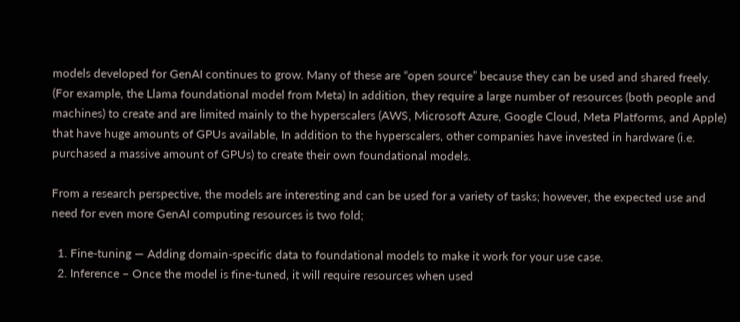models developed for GenAI continues to grow. Many of these are “open source” because they can be used and shared freely. (For example, the Llama foundational model from Meta) In addition, they require a large number of resources (both people and machines) to create and are limited mainly to the hyperscalers (AWS, Microsoft Azure, Google Cloud, Meta Platforms, and Apple) that have huge amounts of GPUs available, In addition to the hyperscalers, other companies have invested in hardware (i.e. purchased a massive amount of GPUs) to create their own foundational models.

From a research perspective, the models are interesting and can be used for a variety of tasks; however, the expected use and need for even more GenAI computing resources is two fold;

  1. Fine-tuning — Adding domain-specific data to foundational models to make it work for your use case.
  2. Inference – Once the model is fine-tuned, it will require resources when used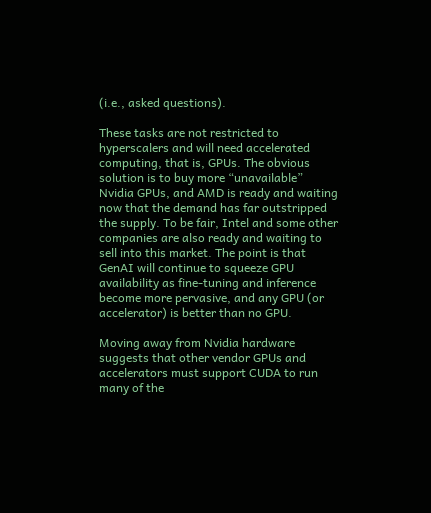(i.e., asked questions).

These tasks are not restricted to hyperscalers and will need accelerated computing, that is, GPUs. The obvious solution is to buy more “unavailable” Nvidia GPUs, and AMD is ready and waiting now that the demand has far outstripped the supply. To be fair, Intel and some other companies are also ready and waiting to sell into this market. The point is that GenAI will continue to squeeze GPU availability as fine-tuning and inference become more pervasive, and any GPU (or accelerator) is better than no GPU.

Moving away from Nvidia hardware suggests that other vendor GPUs and accelerators must support CUDA to run many of the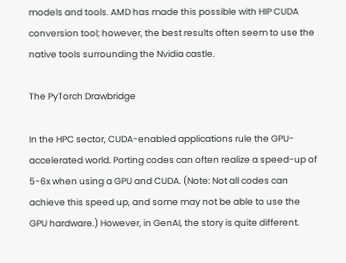models and tools. AMD has made this possible with HIP CUDA conversion tool; however, the best results often seem to use the native tools surrounding the Nvidia castle.

The PyTorch Drawbridge

In the HPC sector, CUDA-enabled applications rule the GPU-accelerated world. Porting codes can often realize a speed-up of 5-6x when using a GPU and CUDA. (Note: Not all codes can achieve this speed up, and some may not be able to use the GPU hardware.) However, in GenAI, the story is quite different.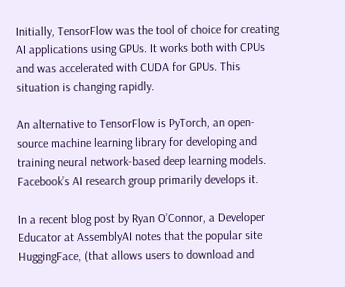Initially, TensorFlow was the tool of choice for creating AI applications using GPUs. It works both with CPUs and was accelerated with CUDA for GPUs. This situation is changing rapidly.

An alternative to TensorFlow is PyTorch, an open-source machine learning library for developing and training neural network-based deep learning models. Facebook’s AI research group primarily develops it.

In a recent blog post by Ryan O’Connor, a Developer Educator at AssemblyAI notes that the popular site HuggingFace, (that allows users to download and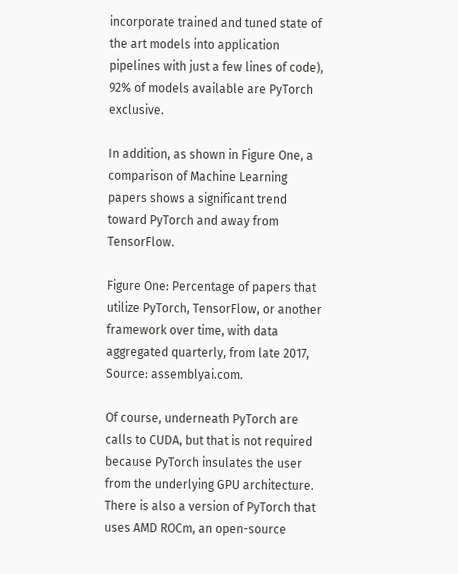incorporate trained and tuned state of the art models into application pipelines with just a few lines of code), 92% of models available are PyTorch exclusive.

In addition, as shown in Figure One, a comparison of Machine Learning papers shows a significant trend toward PyTorch and away from TensorFlow.

Figure One: Percentage of papers that utilize PyTorch, TensorFlow, or another framework over time, with data aggregated quarterly, from late 2017, Source: assemblyai.com.

Of course, underneath PyTorch are calls to CUDA, but that is not required because PyTorch insulates the user from the underlying GPU architecture. There is also a version of PyTorch that uses AMD ROCm, an open-source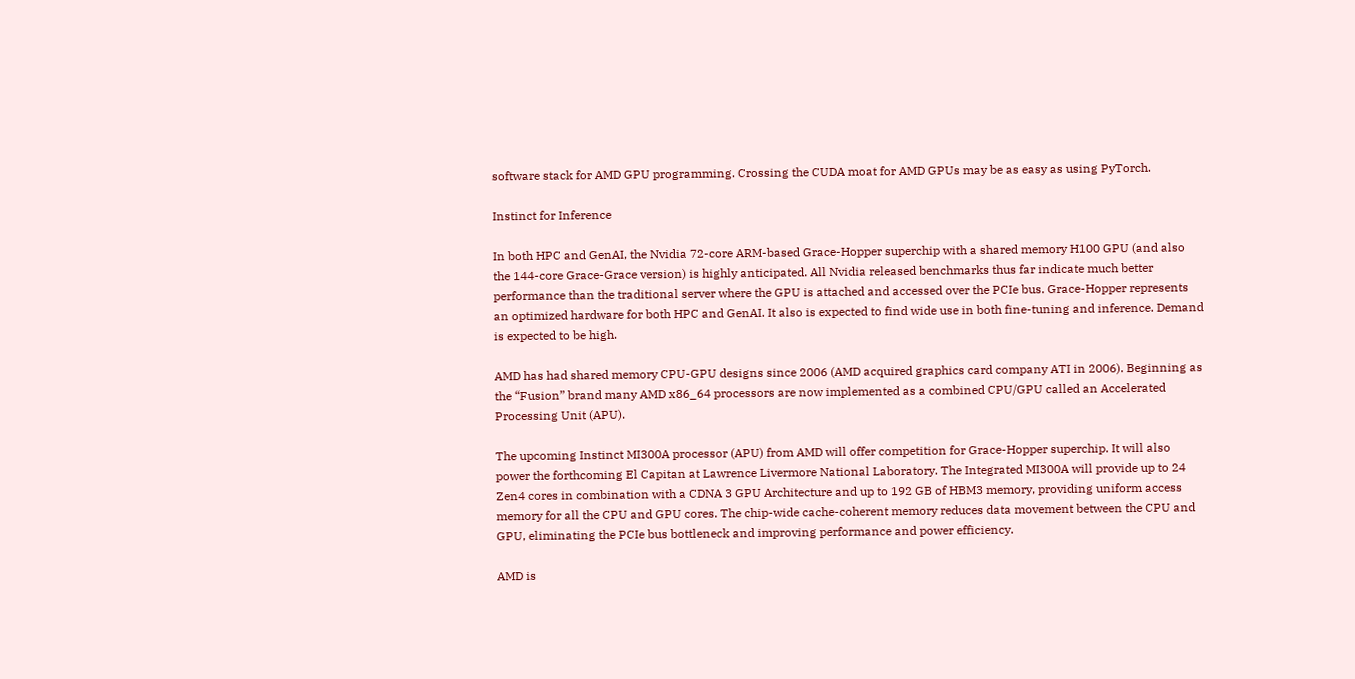software stack for AMD GPU programming. Crossing the CUDA moat for AMD GPUs may be as easy as using PyTorch.

Instinct for Inference

In both HPC and GenAI, the Nvidia 72-core ARM-based Grace-Hopper superchip with a shared memory H100 GPU (and also the 144-core Grace-Grace version) is highly anticipated. All Nvidia released benchmarks thus far indicate much better performance than the traditional server where the GPU is attached and accessed over the PCIe bus. Grace-Hopper represents an optimized hardware for both HPC and GenAI. It also is expected to find wide use in both fine-tuning and inference. Demand is expected to be high.

AMD has had shared memory CPU-GPU designs since 2006 (AMD acquired graphics card company ATI in 2006). Beginning as the “Fusion” brand many AMD x86_64 processors are now implemented as a combined CPU/GPU called an Accelerated Processing Unit (APU).

The upcoming Instinct MI300A processor (APU) from AMD will offer competition for Grace-Hopper superchip. It will also power the forthcoming El Capitan at Lawrence Livermore National Laboratory. The Integrated MI300A will provide up to 24 Zen4 cores in combination with a CDNA 3 GPU Architecture and up to 192 GB of HBM3 memory, providing uniform access memory for all the CPU and GPU cores. The chip-wide cache-coherent memory reduces data movement between the CPU and GPU, eliminating the PCIe bus bottleneck and improving performance and power efficiency.

AMD is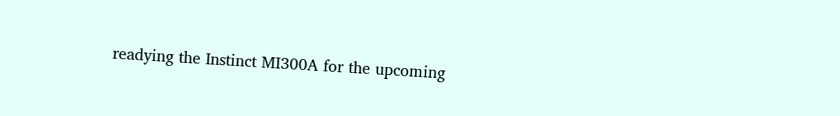readying the Instinct MI300A for the upcoming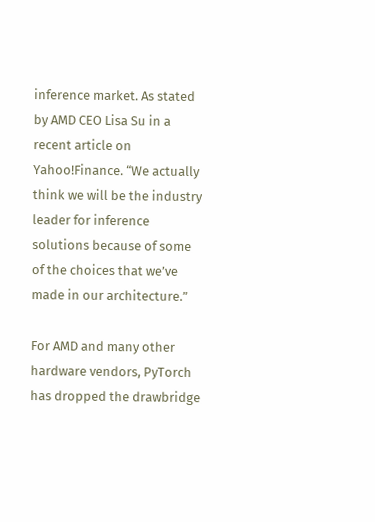inference market. As stated by AMD CEO Lisa Su in a recent article on Yahoo!Finance. “We actually think we will be the industry leader for inference solutions because of some of the choices that we’ve made in our architecture.”

For AMD and many other hardware vendors, PyTorch has dropped the drawbridge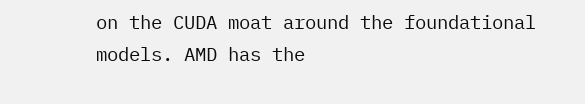on the CUDA moat around the foundational models. AMD has the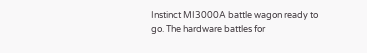Instinct MI3000A battle wagon ready to go. The hardware battles for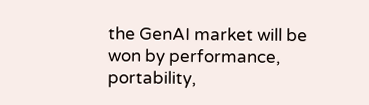the GenAI market will be won by performance, portability,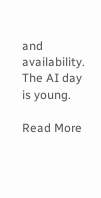and availability. The AI day is young.

Read More